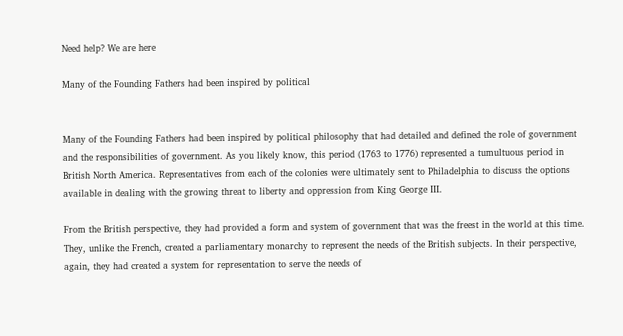Need help? We are here

Many of the Founding Fathers had been inspired by political


Many of the Founding Fathers had been inspired by political philosophy that had detailed and defined the role of government and the responsibilities of government. As you likely know, this period (1763 to 1776) represented a tumultuous period in British North America. Representatives from each of the colonies were ultimately sent to Philadelphia to discuss the options available in dealing with the growing threat to liberty and oppression from King George III.

From the British perspective, they had provided a form and system of government that was the freest in the world at this time. They, unlike the French, created a parliamentary monarchy to represent the needs of the British subjects. In their perspective, again, they had created a system for representation to serve the needs of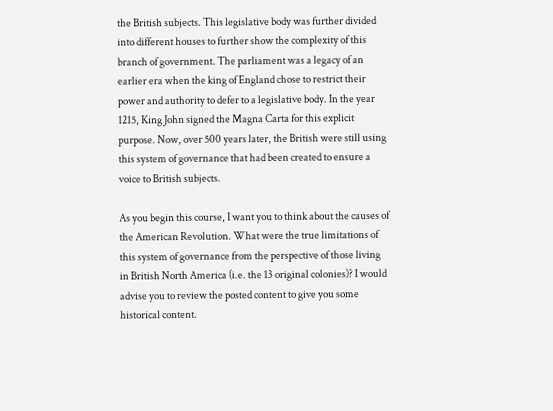the British subjects. This legislative body was further divided into different houses to further show the complexity of this branch of government. The parliament was a legacy of an earlier era when the king of England chose to restrict their power and authority to defer to a legislative body. In the year 1215, King John signed the Magna Carta for this explicit purpose. Now, over 500 years later, the British were still using this system of governance that had been created to ensure a voice to British subjects.

As you begin this course, I want you to think about the causes of the American Revolution. What were the true limitations of this system of governance from the perspective of those living in British North America (i.e. the 13 original colonies)? I would advise you to review the posted content to give you some historical content.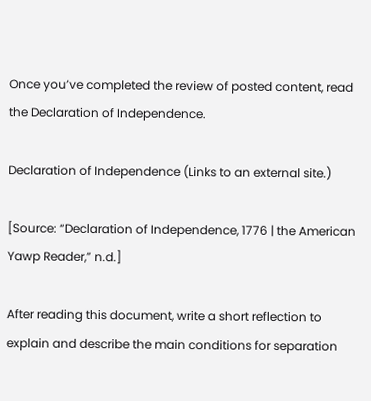Once you’ve completed the review of posted content, read the Declaration of Independence.

Declaration of Independence (Links to an external site.)

[Source: “Declaration of Independence, 1776 | the American Yawp Reader,” n.d.]

After reading this document, write a short reflection to explain and describe the main conditions for separation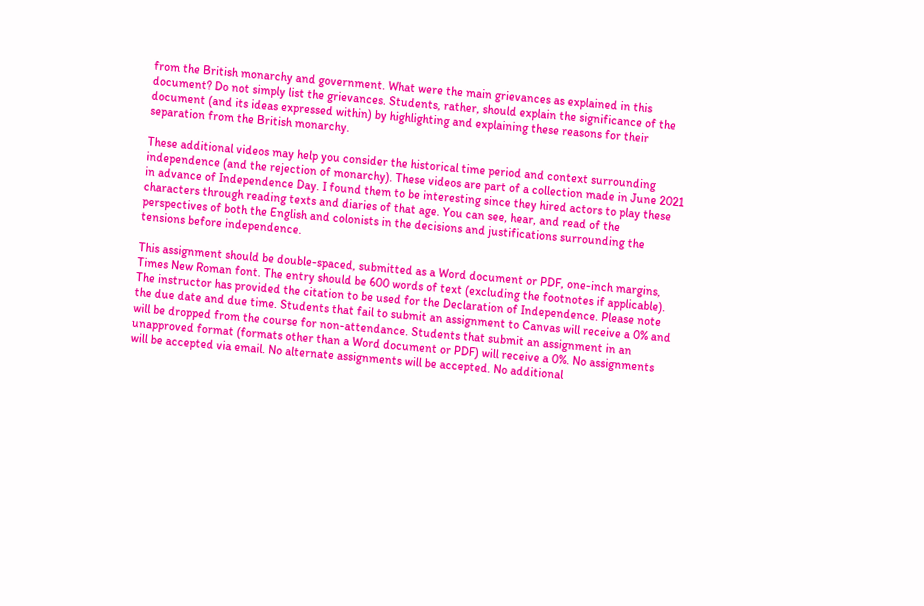from the British monarchy and government. What were the main grievances as explained in this document? Do not simply list the grievances. Students, rather, should explain the significance of the document (and its ideas expressed within) by highlighting and explaining these reasons for their separation from the British monarchy.

These additional videos may help you consider the historical time period and context surrounding independence (and the rejection of monarchy). These videos are part of a collection made in June 2021 in advance of Independence Day. I found them to be interesting since they hired actors to play these characters through reading texts and diaries of that age. You can see, hear, and read of the perspectives of both the English and colonists in the decisions and justifications surrounding the tensions before independence.

This assignment should be double-spaced, submitted as a Word document or PDF, one-inch margins, Times New Roman font. The entry should be 600 words of text (excluding the footnotes if applicable). The instructor has provided the citation to be used for the Declaration of Independence. Please note the due date and due time. Students that fail to submit an assignment to Canvas will receive a 0% and will be dropped from the course for non-attendance. Students that submit an assignment in an unapproved format (formats other than a Word document or PDF) will receive a 0%. No assignments will be accepted via email. No alternate assignments will be accepted. No additional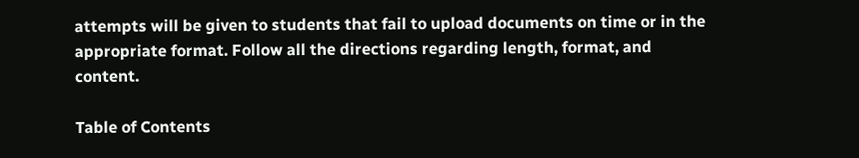attempts will be given to students that fail to upload documents on time or in the appropriate format. Follow all the directions regarding length, format, and content.

Table of Contents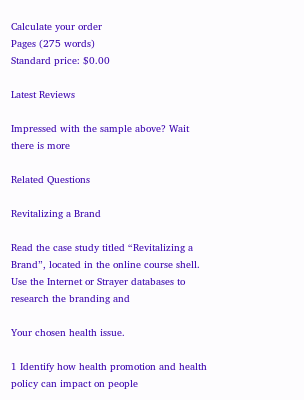Calculate your order
Pages (275 words)
Standard price: $0.00

Latest Reviews

Impressed with the sample above? Wait there is more

Related Questions

Revitalizing a Brand

Read the case study titled “Revitalizing a Brand”, located in the online course shell. Use the Internet or Strayer databases to research the branding and

Your chosen health issue.

1 Identify how health promotion and health policy can impact on people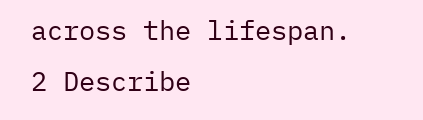across the lifespan. 2 Describe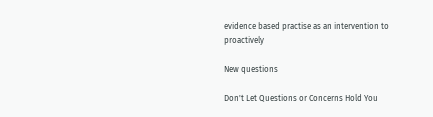evidence based practise as an intervention to proactively

New questions

Don't Let Questions or Concerns Hold You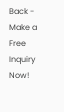Back - Make a Free Inquiry Now!